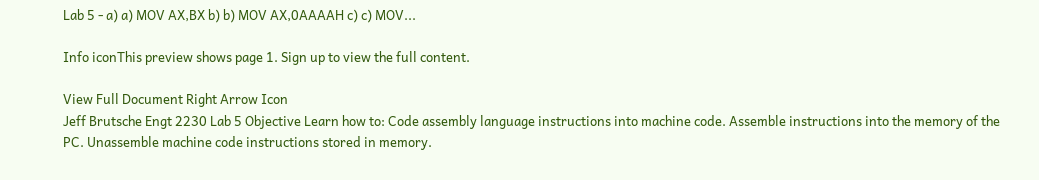Lab 5 - a) a) MOV AX,BX b) b) MOV AX,0AAAAH c) c) MOV...

Info iconThis preview shows page 1. Sign up to view the full content.

View Full Document Right Arrow Icon
Jeff Brutsche Engt 2230 Lab 5 Objective Learn how to: Code assembly language instructions into machine code. Assemble instructions into the memory of the PC. Unassemble machine code instructions stored in memory.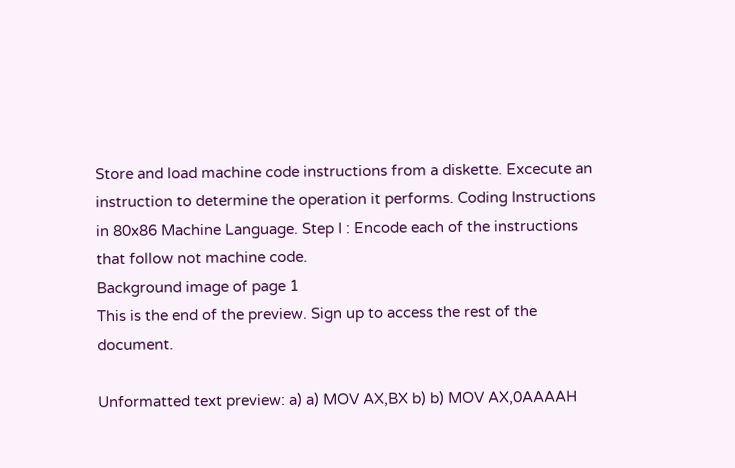Store and load machine code instructions from a diskette. Excecute an instruction to determine the operation it performs. Coding Instructions in 80x86 Machine Language. Step I : Encode each of the instructions that follow not machine code.
Background image of page 1
This is the end of the preview. Sign up to access the rest of the document.

Unformatted text preview: a) a) MOV AX,BX b) b) MOV AX,0AAAAH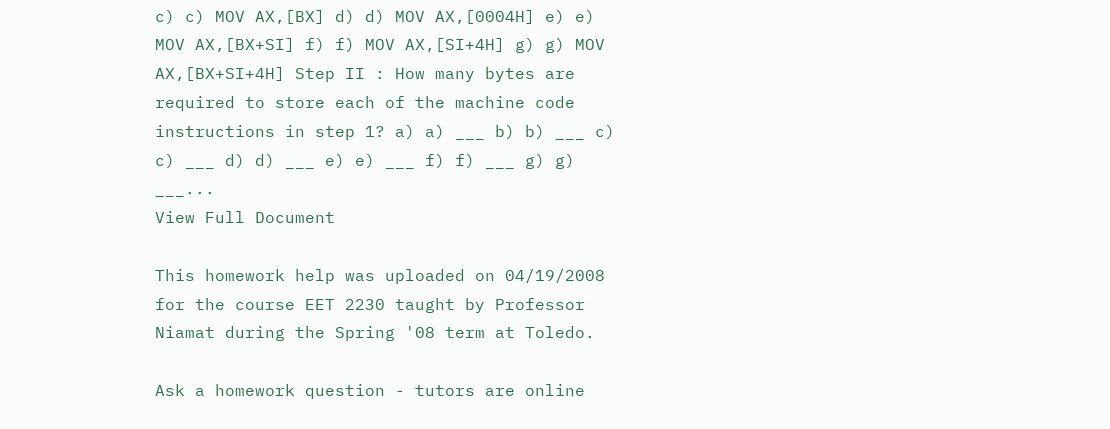c) c) MOV AX,[BX] d) d) MOV AX,[0004H] e) e) MOV AX,[BX+SI] f) f) MOV AX,[SI+4H] g) g) MOV AX,[BX+SI+4H] Step II : How many bytes are required to store each of the machine code instructions in step 1? a) a) ___ b) b) ___ c) c) ___ d) d) ___ e) e) ___ f) f) ___ g) g) ___...
View Full Document

This homework help was uploaded on 04/19/2008 for the course EET 2230 taught by Professor Niamat during the Spring '08 term at Toledo.

Ask a homework question - tutors are online